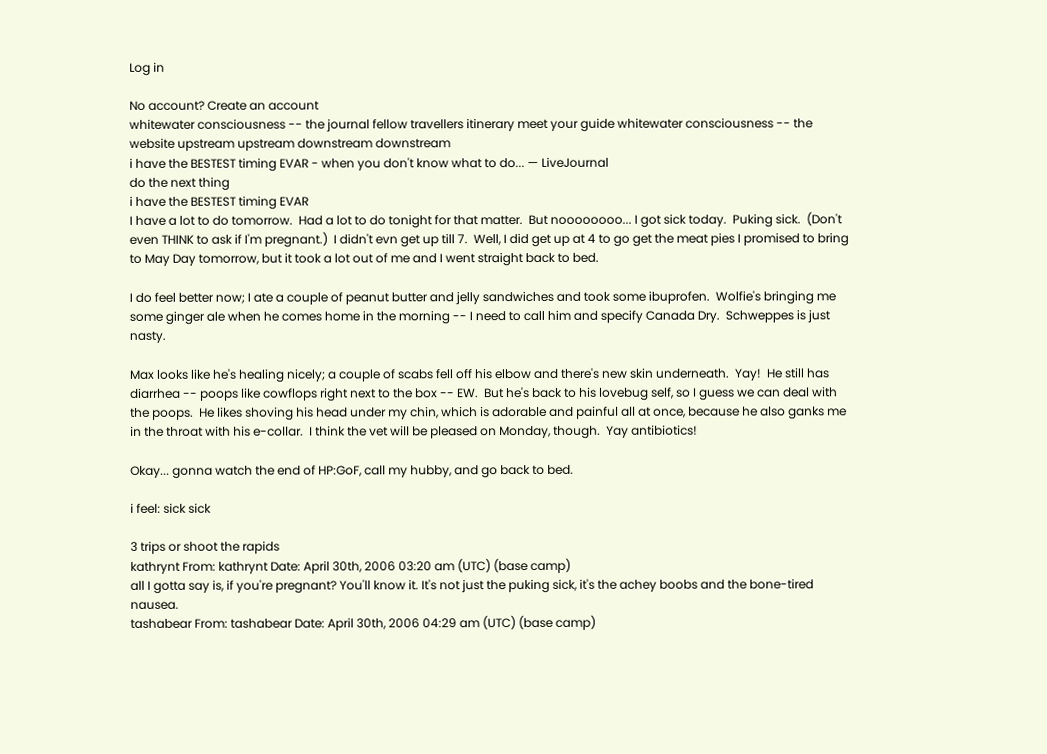Log in

No account? Create an account
whitewater consciousness -- the journal fellow travellers itinerary meet your guide whitewater consciousness -- the website upstream upstream downstream downstream
i have the BESTEST timing EVAR - when you don't know what to do... — LiveJournal
do the next thing
i have the BESTEST timing EVAR
I have a lot to do tomorrow.  Had a lot to do tonight for that matter.  But noooooooo... I got sick today.  Puking sick.  (Don't even THINK to ask if I'm pregnant.)  I didn't evn get up till 7.  Well, I did get up at 4 to go get the meat pies I promised to bring to May Day tomorrow, but it took a lot out of me and I went straight back to bed.

I do feel better now; I ate a couple of peanut butter and jelly sandwiches and took some ibuprofen.  Wolfie's bringing me some ginger ale when he comes home in the morning -- I need to call him and specify Canada Dry.  Schweppes is just nasty.

Max looks like he's healing nicely; a couple of scabs fell off his elbow and there's new skin underneath.  Yay!  He still has diarrhea -- poops like cowflops right next to the box -- EW.  But he's back to his lovebug self, so I guess we can deal with the poops.  He likes shoving his head under my chin, which is adorable and painful all at once, because he also ganks me in the throat with his e-collar.  I think the vet will be pleased on Monday, though.  Yay antibiotics!

Okay... gonna watch the end of HP:GoF, call my hubby, and go back to bed.

i feel: sick sick

3 trips or shoot the rapids
kathrynt From: kathrynt Date: April 30th, 2006 03:20 am (UTC) (base camp)
all I gotta say is, if you're pregnant? You'll know it. It's not just the puking sick, it's the achey boobs and the bone-tired nausea.
tashabear From: tashabear Date: April 30th, 2006 04:29 am (UTC) (base camp)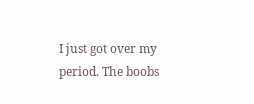I just got over my period. The boobs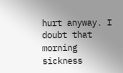hurt anyway. I doubt that morning sickness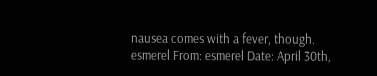nausea comes with a fever, though.
esmerel From: esmerel Date: April 30th,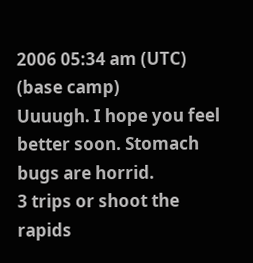2006 05:34 am (UTC) (base camp)
Uuuugh. I hope you feel better soon. Stomach bugs are horrid.
3 trips or shoot the rapids